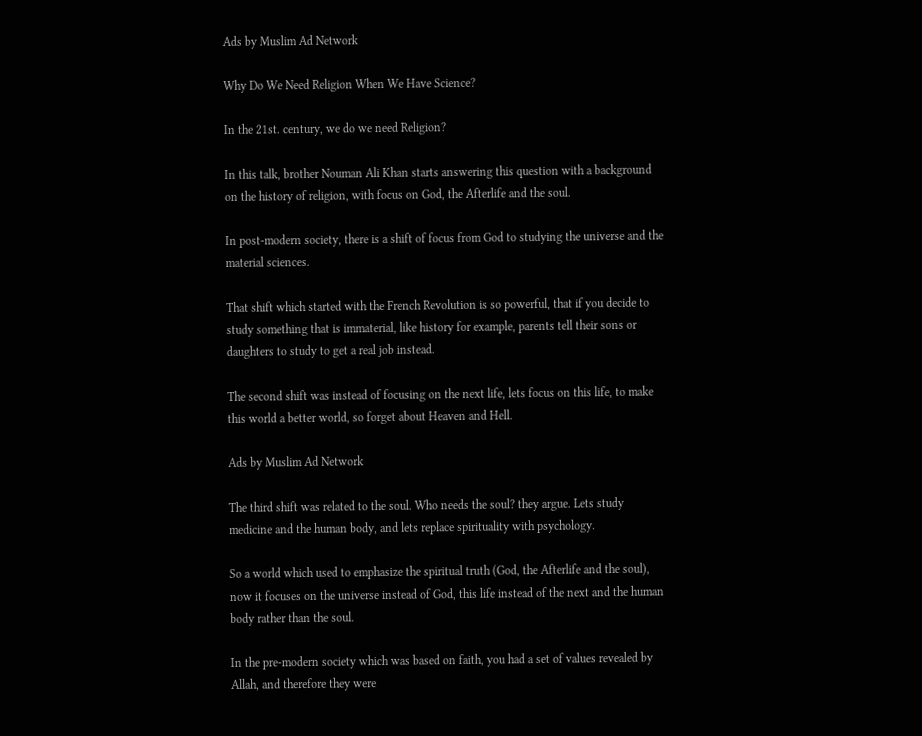Ads by Muslim Ad Network

Why Do We Need Religion When We Have Science?

In the 21st. century, we do we need Religion?

In this talk, brother Nouman Ali Khan starts answering this question with a background on the history of religion, with focus on God, the Afterlife and the soul.

In post-modern society, there is a shift of focus from God to studying the universe and the material sciences.

That shift which started with the French Revolution is so powerful, that if you decide to study something that is immaterial, like history for example, parents tell their sons or daughters to study to get a real job instead.

The second shift was instead of focusing on the next life, lets focus on this life, to make this world a better world, so forget about Heaven and Hell.

Ads by Muslim Ad Network

The third shift was related to the soul. Who needs the soul? they argue. Lets study medicine and the human body, and lets replace spirituality with psychology.

So a world which used to emphasize the spiritual truth (God, the Afterlife and the soul), now it focuses on the universe instead of God, this life instead of the next and the human body rather than the soul.

In the pre-modern society which was based on faith, you had a set of values revealed by Allah, and therefore they were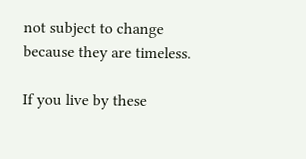not subject to change because they are timeless.

If you live by these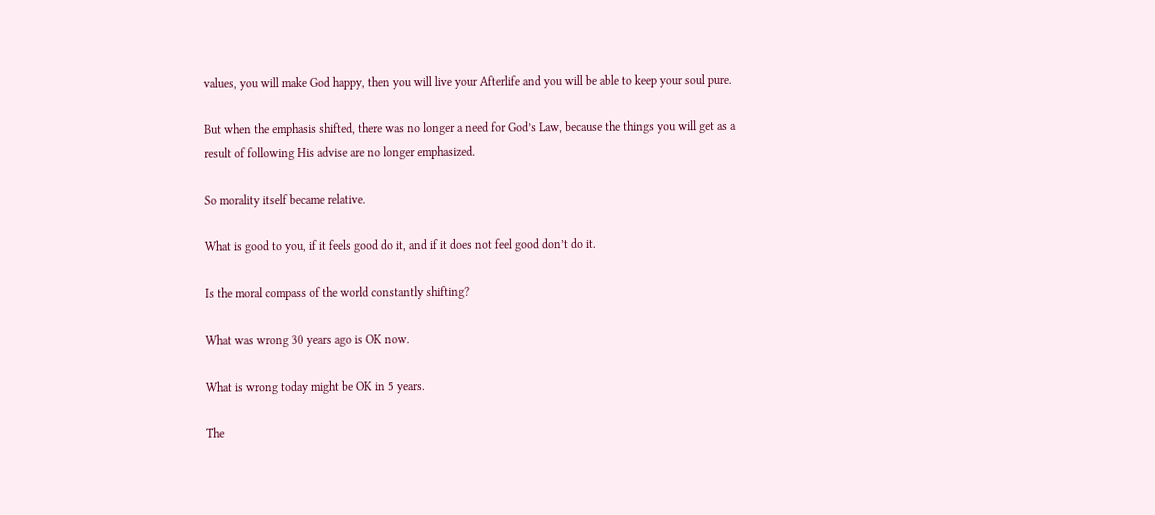values, you will make God happy, then you will live your Afterlife and you will be able to keep your soul pure.

But when the emphasis shifted, there was no longer a need for God’s Law, because the things you will get as a result of following His advise are no longer emphasized.

So morality itself became relative.

What is good to you, if it feels good do it, and if it does not feel good don’t do it.

Is the moral compass of the world constantly shifting?

What was wrong 30 years ago is OK now.

What is wrong today might be OK in 5 years.

The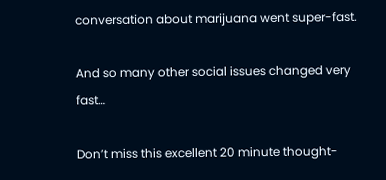conversation about marijuana went super-fast.

And so many other social issues changed very fast…

Don’t miss this excellent 20 minute thought-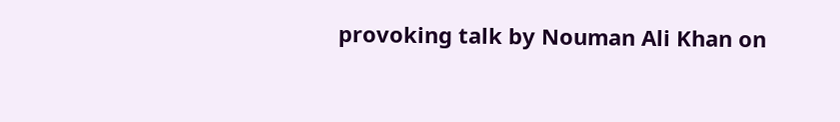provoking talk by Nouman Ali Khan on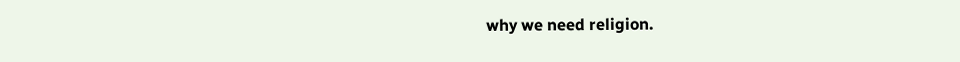why we need religion.